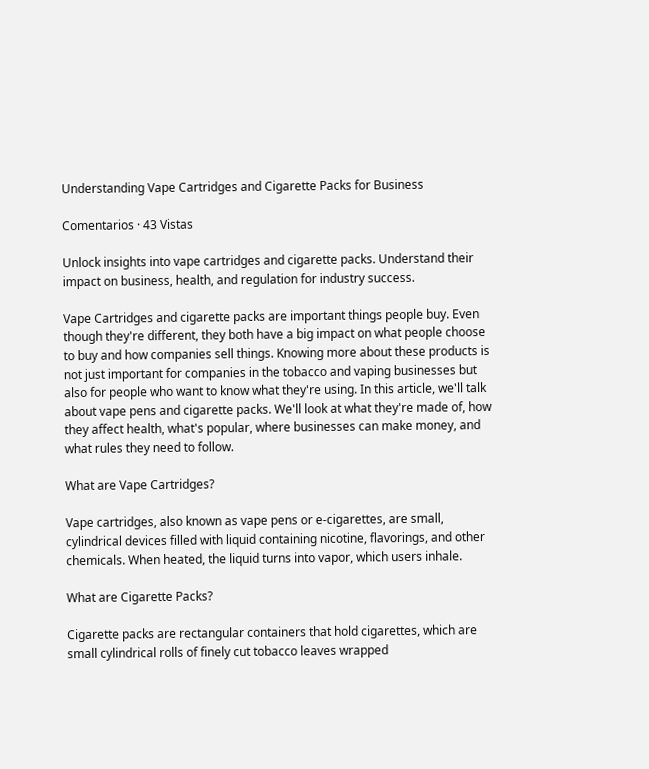Understanding Vape Cartridges and Cigarette Packs for Business

Comentarios · 43 Vistas

Unlock insights into vape cartridges and cigarette packs. Understand their impact on business, health, and regulation for industry success.

Vape Cartridges and cigarette packs are important things people buy. Even though they're different, they both have a big impact on what people choose to buy and how companies sell things. Knowing more about these products is not just important for companies in the tobacco and vaping businesses but also for people who want to know what they're using. In this article, we'll talk about vape pens and cigarette packs. We'll look at what they're made of, how they affect health, what's popular, where businesses can make money, and what rules they need to follow.

What are Vape Cartridges?

Vape cartridges, also known as vape pens or e-cigarettes, are small, cylindrical devices filled with liquid containing nicotine, flavorings, and other chemicals. When heated, the liquid turns into vapor, which users inhale.

What are Cigarette Packs?

Cigarette packs are rectangular containers that hold cigarettes, which are small cylindrical rolls of finely cut tobacco leaves wrapped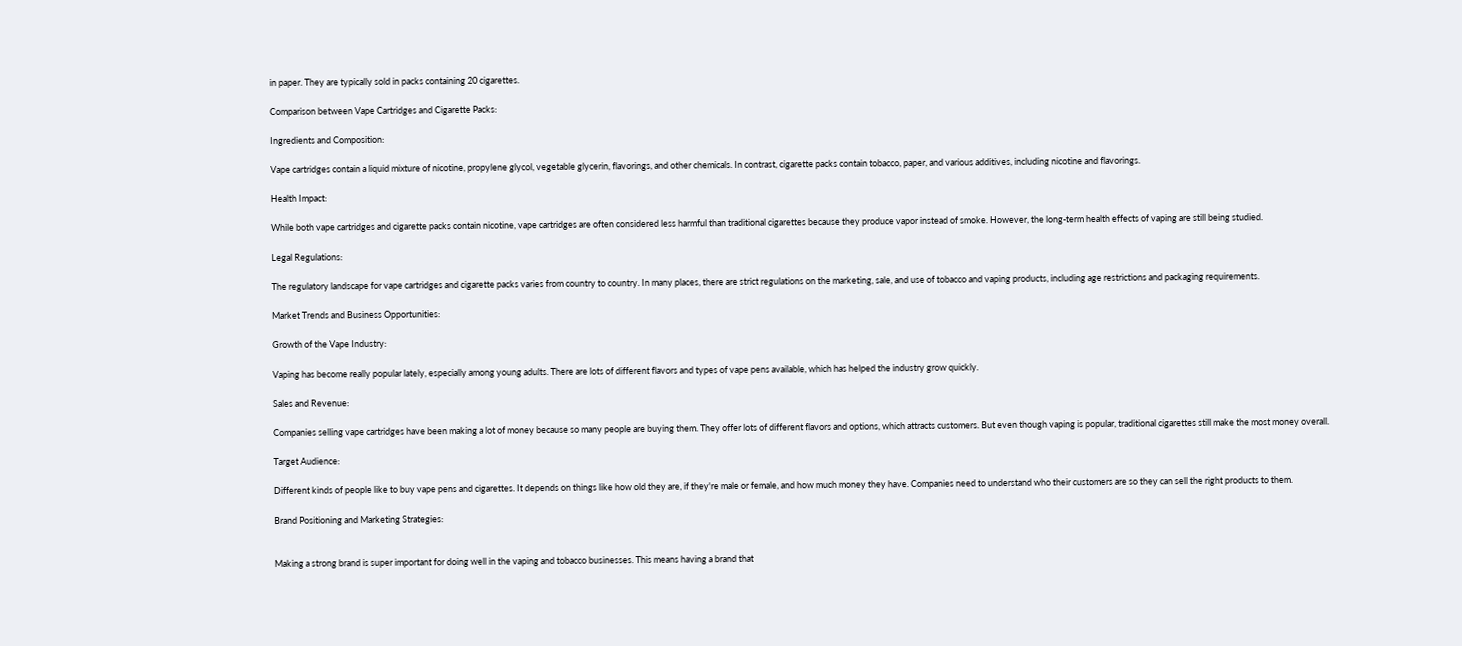in paper. They are typically sold in packs containing 20 cigarettes.

Comparison between Vape Cartridges and Cigarette Packs:

Ingredients and Composition:

Vape cartridges contain a liquid mixture of nicotine, propylene glycol, vegetable glycerin, flavorings, and other chemicals. In contrast, cigarette packs contain tobacco, paper, and various additives, including nicotine and flavorings.

Health Impact:

While both vape cartridges and cigarette packs contain nicotine, vape cartridges are often considered less harmful than traditional cigarettes because they produce vapor instead of smoke. However, the long-term health effects of vaping are still being studied.

Legal Regulations:

The regulatory landscape for vape cartridges and cigarette packs varies from country to country. In many places, there are strict regulations on the marketing, sale, and use of tobacco and vaping products, including age restrictions and packaging requirements.

Market Trends and Business Opportunities:

Growth of the Vape Industry:

Vaping has become really popular lately, especially among young adults. There are lots of different flavors and types of vape pens available, which has helped the industry grow quickly.

Sales and Revenue:

Companies selling vape cartridges have been making a lot of money because so many people are buying them. They offer lots of different flavors and options, which attracts customers. But even though vaping is popular, traditional cigarettes still make the most money overall.

Target Audience:

Different kinds of people like to buy vape pens and cigarettes. It depends on things like how old they are, if they're male or female, and how much money they have. Companies need to understand who their customers are so they can sell the right products to them.

Brand Positioning and Marketing Strategies:


Making a strong brand is super important for doing well in the vaping and tobacco businesses. This means having a brand that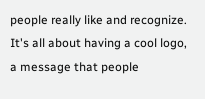people really like and recognize. It's all about having a cool logo, a message that people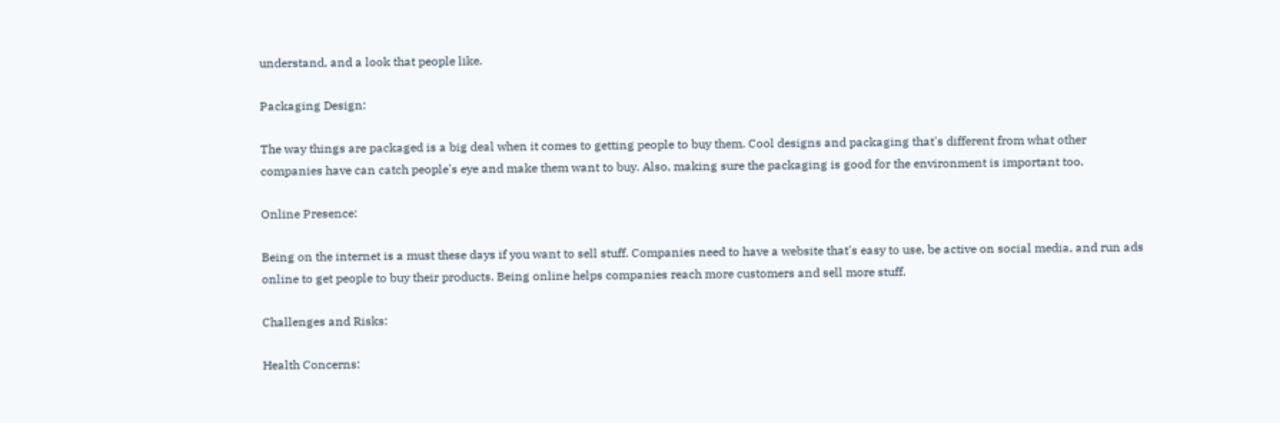understand, and a look that people like.

Packaging Design:

The way things are packaged is a big deal when it comes to getting people to buy them. Cool designs and packaging that's different from what other companies have can catch people's eye and make them want to buy. Also, making sure the packaging is good for the environment is important too.

Online Presence:

Being on the internet is a must these days if you want to sell stuff. Companies need to have a website that's easy to use, be active on social media, and run ads online to get people to buy their products. Being online helps companies reach more customers and sell more stuff.

Challenges and Risks:

Health Concerns: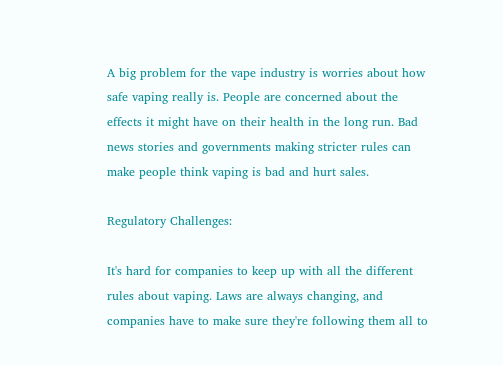A big problem for the vape industry is worries about how safe vaping really is. People are concerned about the effects it might have on their health in the long run. Bad news stories and governments making stricter rules can make people think vaping is bad and hurt sales.

Regulatory Challenges:

It's hard for companies to keep up with all the different rules about vaping. Laws are always changing, and companies have to make sure they're following them all to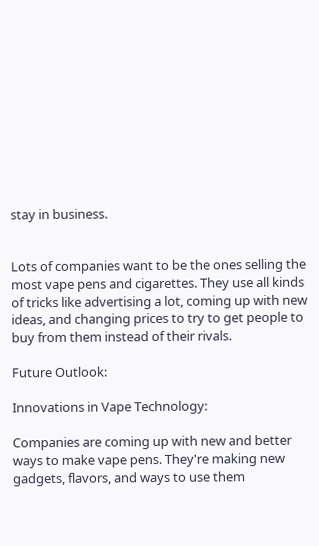stay in business.


Lots of companies want to be the ones selling the most vape pens and cigarettes. They use all kinds of tricks like advertising a lot, coming up with new ideas, and changing prices to try to get people to buy from them instead of their rivals.

Future Outlook:

Innovations in Vape Technology:

Companies are coming up with new and better ways to make vape pens. They're making new gadgets, flavors, and ways to use them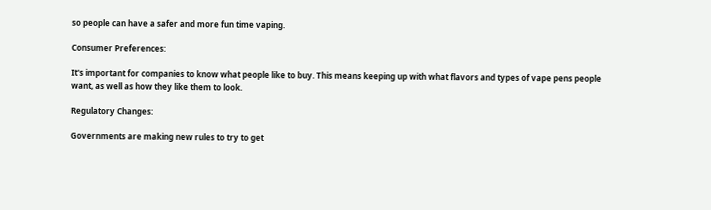so people can have a safer and more fun time vaping.

Consumer Preferences:

It's important for companies to know what people like to buy. This means keeping up with what flavors and types of vape pens people want, as well as how they like them to look.

Regulatory Changes:

Governments are making new rules to try to get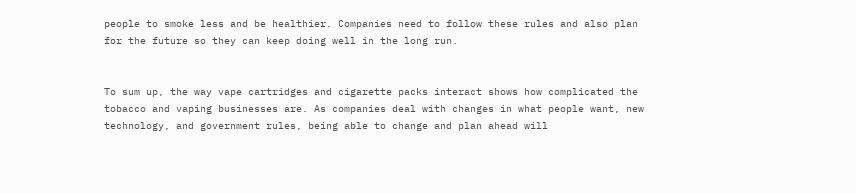people to smoke less and be healthier. Companies need to follow these rules and also plan for the future so they can keep doing well in the long run.


To sum up, the way vape cartridges and cigarette packs interact shows how complicated the tobacco and vaping businesses are. As companies deal with changes in what people want, new technology, and government rules, being able to change and plan ahead will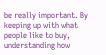be really important. By keeping up with what people like to buy, understanding how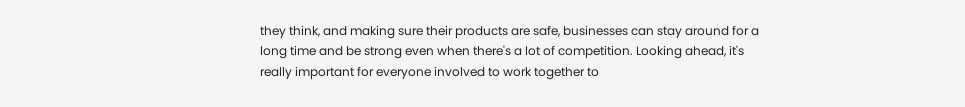they think, and making sure their products are safe, businesses can stay around for a long time and be strong even when there's a lot of competition. Looking ahead, it's really important for everyone involved to work together to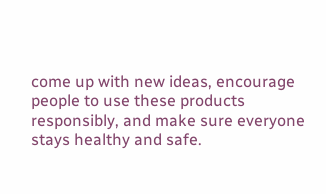come up with new ideas, encourage people to use these products responsibly, and make sure everyone stays healthy and safe.